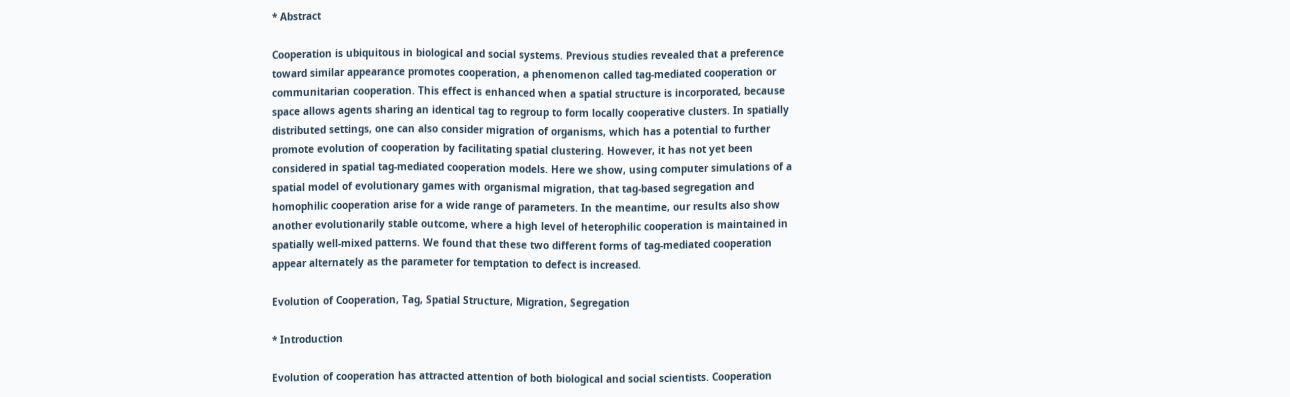* Abstract

Cooperation is ubiquitous in biological and social systems. Previous studies revealed that a preference toward similar appearance promotes cooperation, a phenomenon called tag-mediated cooperation or communitarian cooperation. This effect is enhanced when a spatial structure is incorporated, because space allows agents sharing an identical tag to regroup to form locally cooperative clusters. In spatially distributed settings, one can also consider migration of organisms, which has a potential to further promote evolution of cooperation by facilitating spatial clustering. However, it has not yet been considered in spatial tag-mediated cooperation models. Here we show, using computer simulations of a spatial model of evolutionary games with organismal migration, that tag-based segregation and homophilic cooperation arise for a wide range of parameters. In the meantime, our results also show another evolutionarily stable outcome, where a high level of heterophilic cooperation is maintained in spatially well-mixed patterns. We found that these two different forms of tag-mediated cooperation appear alternately as the parameter for temptation to defect is increased.

Evolution of Cooperation, Tag, Spatial Structure, Migration, Segregation

* Introduction

Evolution of cooperation has attracted attention of both biological and social scientists. Cooperation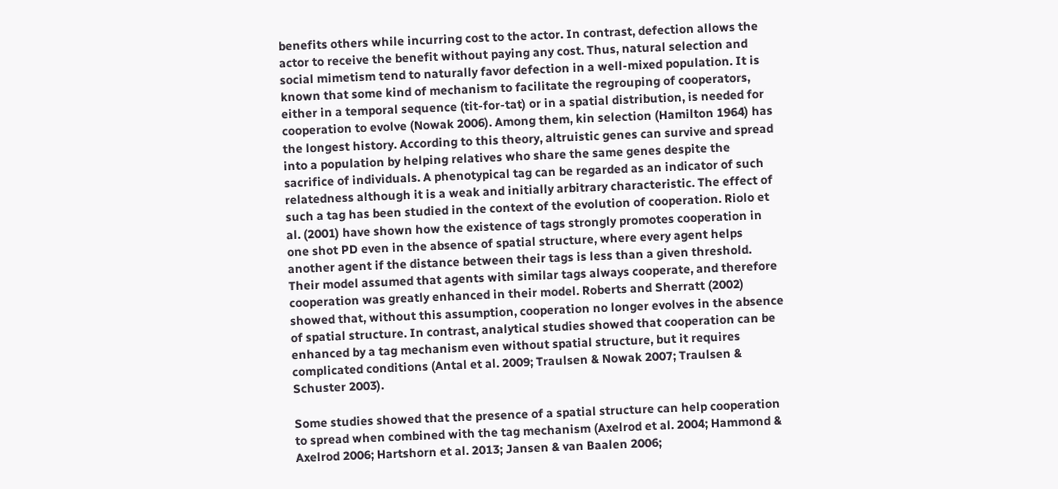benefits others while incurring cost to the actor. In contrast, defection allows the actor to receive the benefit without paying any cost. Thus, natural selection and social mimetism tend to naturally favor defection in a well-mixed population. It is known that some kind of mechanism to facilitate the regrouping of cooperators, either in a temporal sequence (tit-for-tat) or in a spatial distribution, is needed for cooperation to evolve (Nowak 2006). Among them, kin selection (Hamilton 1964) has the longest history. According to this theory, altruistic genes can survive and spread into a population by helping relatives who share the same genes despite the sacrifice of individuals. A phenotypical tag can be regarded as an indicator of such relatedness although it is a weak and initially arbitrary characteristic. The effect of such a tag has been studied in the context of the evolution of cooperation. Riolo et al. (2001) have shown how the existence of tags strongly promotes cooperation in one shot PD even in the absence of spatial structure, where every agent helps another agent if the distance between their tags is less than a given threshold. Their model assumed that agents with similar tags always cooperate, and therefore cooperation was greatly enhanced in their model. Roberts and Sherratt (2002) showed that, without this assumption, cooperation no longer evolves in the absence of spatial structure. In contrast, analytical studies showed that cooperation can be enhanced by a tag mechanism even without spatial structure, but it requires complicated conditions (Antal et al. 2009; Traulsen & Nowak 2007; Traulsen & Schuster 2003).

Some studies showed that the presence of a spatial structure can help cooperation to spread when combined with the tag mechanism (Axelrod et al. 2004; Hammond & Axelrod 2006; Hartshorn et al. 2013; Jansen & van Baalen 2006;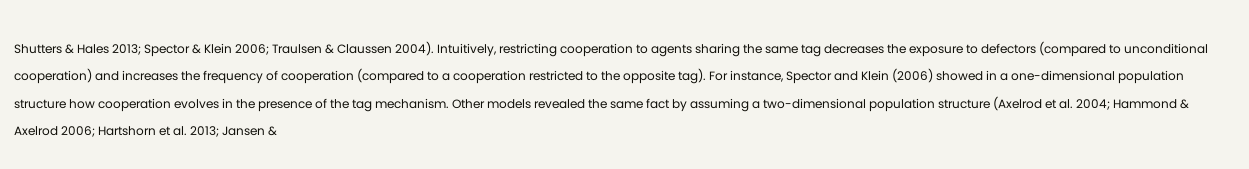Shutters & Hales 2013; Spector & Klein 2006; Traulsen & Claussen 2004). Intuitively, restricting cooperation to agents sharing the same tag decreases the exposure to defectors (compared to unconditional cooperation) and increases the frequency of cooperation (compared to a cooperation restricted to the opposite tag). For instance, Spector and Klein (2006) showed in a one-dimensional population structure how cooperation evolves in the presence of the tag mechanism. Other models revealed the same fact by assuming a two-dimensional population structure (Axelrod et al. 2004; Hammond & Axelrod 2006; Hartshorn et al. 2013; Jansen &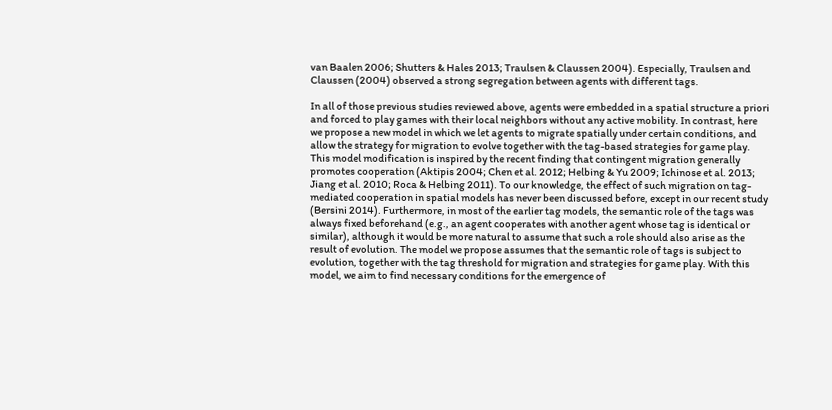van Baalen 2006; Shutters & Hales 2013; Traulsen & Claussen 2004). Especially, Traulsen and Claussen (2004) observed a strong segregation between agents with different tags.

In all of those previous studies reviewed above, agents were embedded in a spatial structure a priori and forced to play games with their local neighbors without any active mobility. In contrast, here we propose a new model in which we let agents to migrate spatially under certain conditions, and allow the strategy for migration to evolve together with the tag-based strategies for game play. This model modification is inspired by the recent finding that contingent migration generally promotes cooperation (Aktipis 2004; Chen et al. 2012; Helbing & Yu 2009; Ichinose et al. 2013; Jiang et al. 2010; Roca & Helbing 2011). To our knowledge, the effect of such migration on tag-mediated cooperation in spatial models has never been discussed before, except in our recent study (Bersini 2014). Furthermore, in most of the earlier tag models, the semantic role of the tags was always fixed beforehand (e.g., an agent cooperates with another agent whose tag is identical or similar), although it would be more natural to assume that such a role should also arise as the result of evolution. The model we propose assumes that the semantic role of tags is subject to evolution, together with the tag threshold for migration and strategies for game play. With this model, we aim to find necessary conditions for the emergence of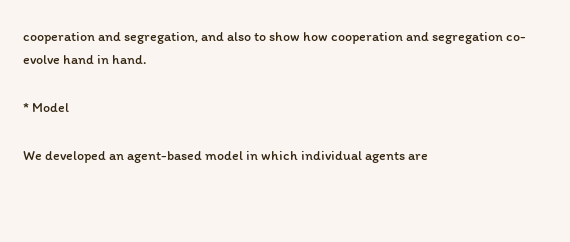cooperation and segregation, and also to show how cooperation and segregation co-evolve hand in hand.

* Model

We developed an agent-based model in which individual agents are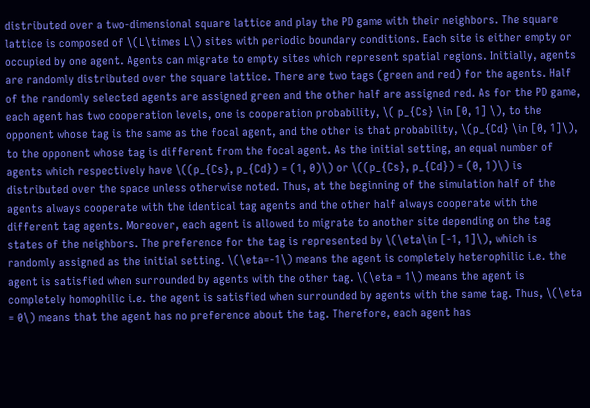distributed over a two-dimensional square lattice and play the PD game with their neighbors. The square lattice is composed of \(L\times L\) sites with periodic boundary conditions. Each site is either empty or occupied by one agent. Agents can migrate to empty sites which represent spatial regions. Initially, agents are randomly distributed over the square lattice. There are two tags (green and red) for the agents. Half of the randomly selected agents are assigned green and the other half are assigned red. As for the PD game, each agent has two cooperation levels, one is cooperation probability, \( p_{Cs} \in [0, 1] \), to the opponent whose tag is the same as the focal agent, and the other is that probability, \(p_{Cd} \in [0, 1]\), to the opponent whose tag is different from the focal agent. As the initial setting, an equal number of agents which respectively have \((p_{Cs}, p_{Cd}) = (1, 0)\) or \((p_{Cs}, p_{Cd}) = (0, 1)\) is distributed over the space unless otherwise noted. Thus, at the beginning of the simulation half of the agents always cooperate with the identical tag agents and the other half always cooperate with the different tag agents. Moreover, each agent is allowed to migrate to another site depending on the tag states of the neighbors. The preference for the tag is represented by \(\eta\in [-1, 1]\), which is randomly assigned as the initial setting. \(\eta=-1\) means the agent is completely heterophilic i.e. the agent is satisfied when surrounded by agents with the other tag. \(\eta = 1\) means the agent is completely homophilic i.e. the agent is satisfied when surrounded by agents with the same tag. Thus, \(\eta = 0\) means that the agent has no preference about the tag. Therefore, each agent has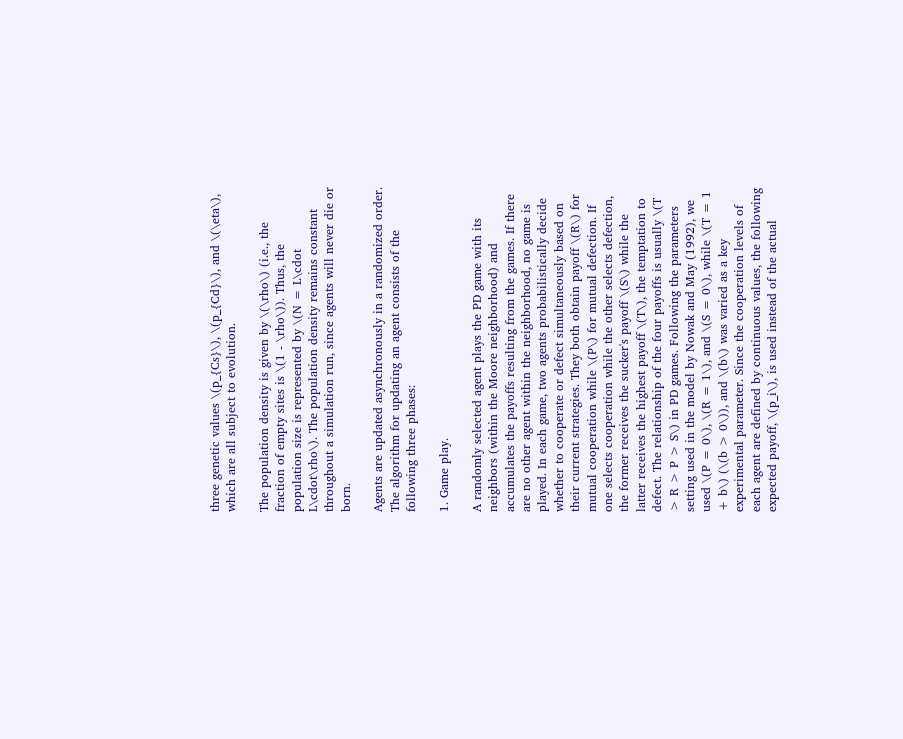three genetic values \(p_{Cs}\), \(p_{Cd}\), and \(\eta\), which are all subject to evolution.

The population density is given by \(\rho\) (i.e., the fraction of empty sites is \(1 - \rho\)). Thus, the population size is represented by \(N = L\cdot L\cdot\rho\). The population density remains constant throughout a simulation run, since agents will never die or born.

Agents are updated asynchronously in a randomized order. The algorithm for updating an agent consists of the following three phases:

1. Game play.

A randomly selected agent plays the PD game with its neighbors (within the Moore neighborhood) and accumulates the payoffs resulting from the games. If there are no other agent within the neighborhood, no game is played. In each game, two agents probabilistically decide whether to cooperate or defect simultaneously based on their current strategies. They both obtain payoff \(R\) for mutual cooperation while \(P\) for mutual defection. If one selects cooperation while the other selects defection, the former receives the sucker's payoff \(S\) while the latter receives the highest payoff \(T\), the temptation to defect. The relationship of the four payoffs is usually \(T > R > P > S\) in PD games. Following the parameters setting used in the model by Nowak and May (1992), we used \(P = 0\), \(R = 1\), and \(S = 0\), while \(T = 1 + b\) (\(b > 0\)), and \(b\) was varied as a key experimental parameter. Since the cooperation levels of each agent are defined by continuous values, the following expected payoff, \(p_i\), is used instead of the actual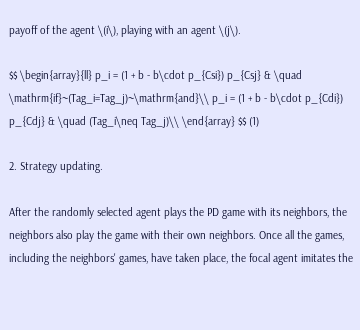payoff of the agent \(i\), playing with an agent \(j\).

$$ \begin{array}{ll} p_i = (1 + b - b\cdot p_{Csi}) p_{Csj} & \quad \mathrm{if}~(Tag_i=Tag_j)~\mathrm{and}\\ p_i = (1 + b - b\cdot p_{Cdi}) p_{Cdj} & \quad (Tag_i\neq Tag_j)\\ \end{array} $$ (1)

2. Strategy updating.

After the randomly selected agent plays the PD game with its neighbors, the neighbors also play the game with their own neighbors. Once all the games, including the neighbors' games, have taken place, the focal agent imitates the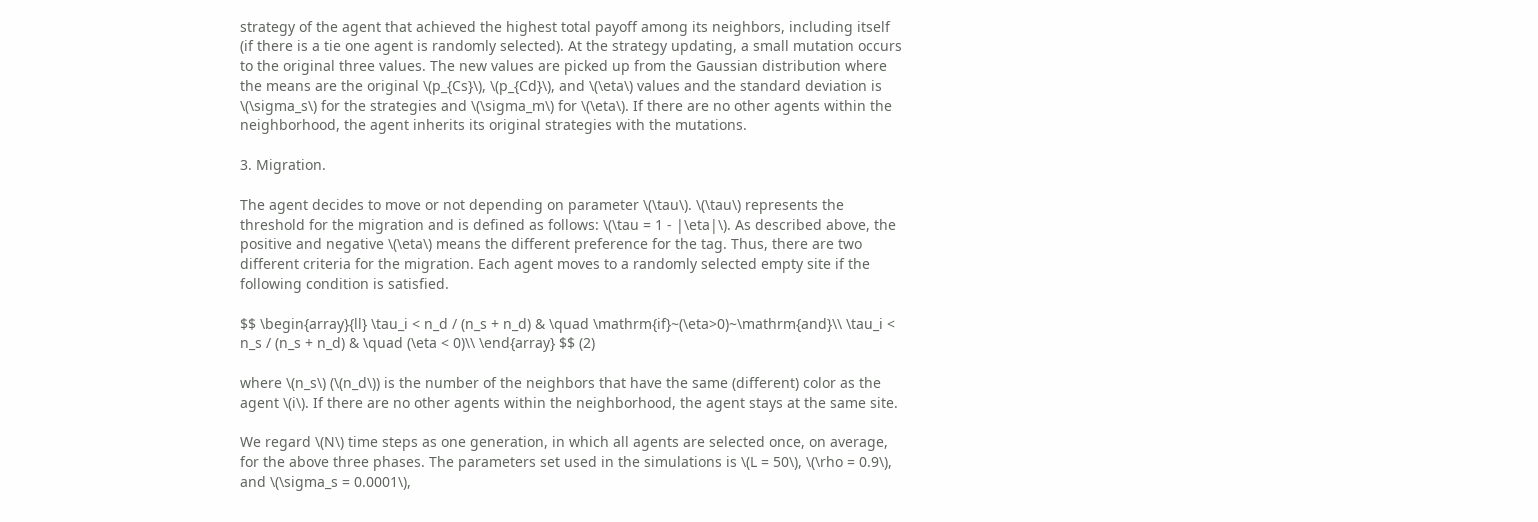strategy of the agent that achieved the highest total payoff among its neighbors, including itself (if there is a tie one agent is randomly selected). At the strategy updating, a small mutation occurs to the original three values. The new values are picked up from the Gaussian distribution where the means are the original \(p_{Cs}\), \(p_{Cd}\), and \(\eta\) values and the standard deviation is \(\sigma_s\) for the strategies and \(\sigma_m\) for \(\eta\). If there are no other agents within the neighborhood, the agent inherits its original strategies with the mutations.

3. Migration.

The agent decides to move or not depending on parameter \(\tau\). \(\tau\) represents the threshold for the migration and is defined as follows: \(\tau = 1 - |\eta|\). As described above, the positive and negative \(\eta\) means the different preference for the tag. Thus, there are two different criteria for the migration. Each agent moves to a randomly selected empty site if the following condition is satisfied.

$$ \begin{array}{ll} \tau_i < n_d / (n_s + n_d) & \quad \mathrm{if}~(\eta>0)~\mathrm{and}\\ \tau_i < n_s / (n_s + n_d) & \quad (\eta < 0)\\ \end{array} $$ (2)

where \(n_s\) (\(n_d\)) is the number of the neighbors that have the same (different) color as the agent \(i\). If there are no other agents within the neighborhood, the agent stays at the same site.

We regard \(N\) time steps as one generation, in which all agents are selected once, on average, for the above three phases. The parameters set used in the simulations is \(L = 50\), \(\rho = 0.9\), and \(\sigma_s = 0.0001\),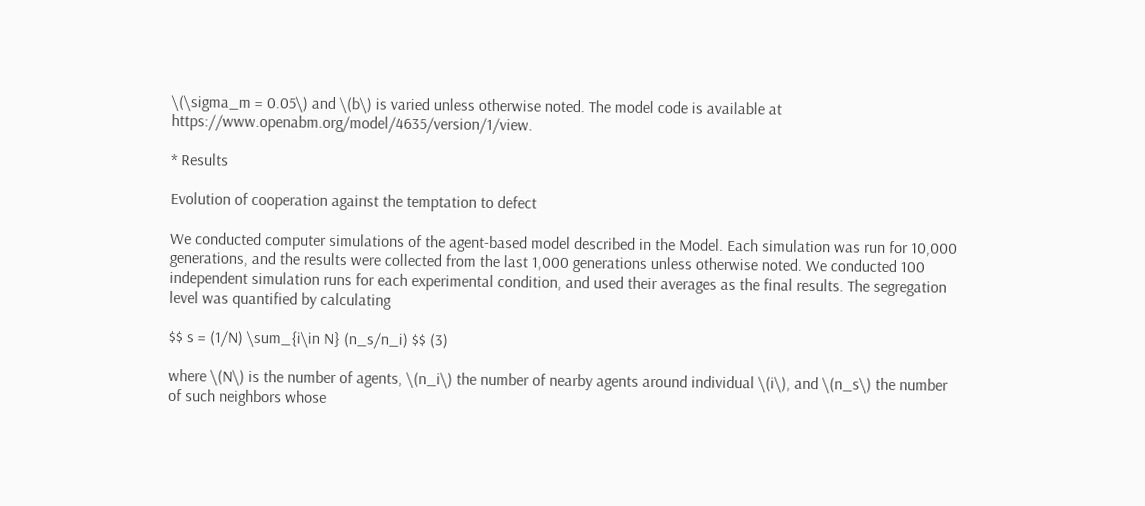\(\sigma_m = 0.05\) and \(b\) is varied unless otherwise noted. The model code is available at https://www.openabm.org/model/4635/version/1/view.

* Results

Evolution of cooperation against the temptation to defect

We conducted computer simulations of the agent-based model described in the Model. Each simulation was run for 10,000 generations, and the results were collected from the last 1,000 generations unless otherwise noted. We conducted 100 independent simulation runs for each experimental condition, and used their averages as the final results. The segregation level was quantified by calculating

$$ s = (1/N) \sum_{i\in N} (n_s/n_i) $$ (3)

where \(N\) is the number of agents, \(n_i\) the number of nearby agents around individual \(i\), and \(n_s\) the number of such neighbors whose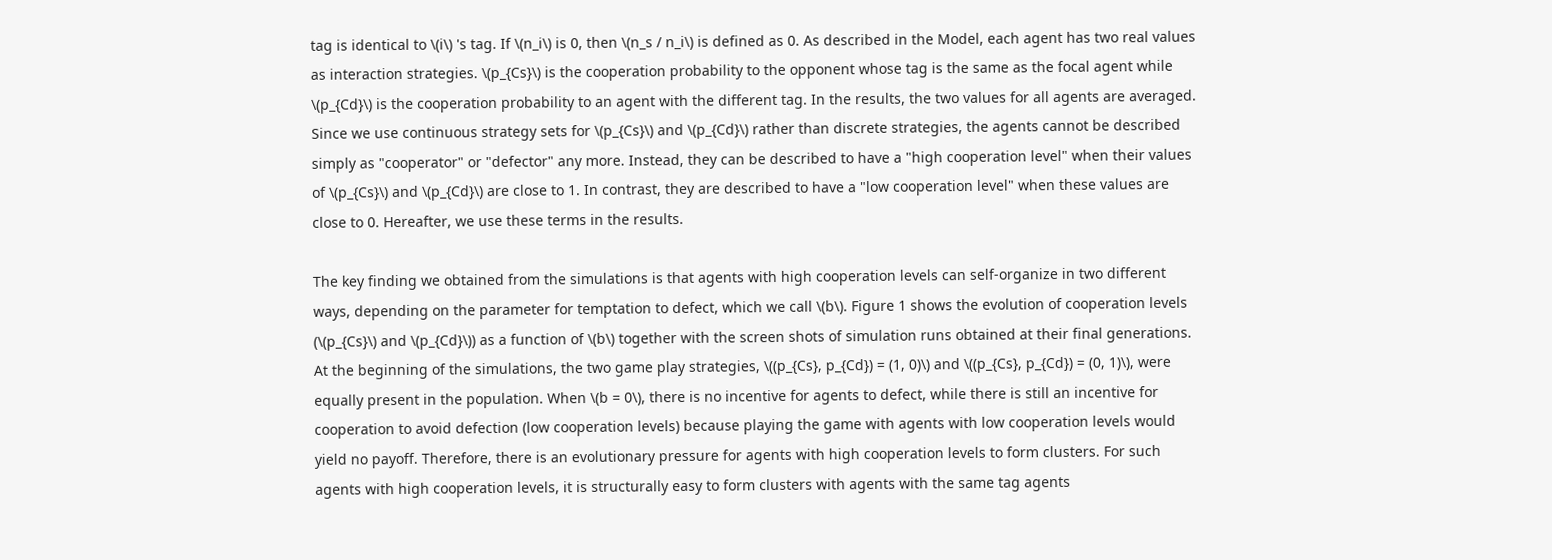tag is identical to \(i\) 's tag. If \(n_i\) is 0, then \(n_s / n_i\) is defined as 0. As described in the Model, each agent has two real values as interaction strategies. \(p_{Cs}\) is the cooperation probability to the opponent whose tag is the same as the focal agent while \(p_{Cd}\) is the cooperation probability to an agent with the different tag. In the results, the two values for all agents are averaged. Since we use continuous strategy sets for \(p_{Cs}\) and \(p_{Cd}\) rather than discrete strategies, the agents cannot be described simply as "cooperator" or "defector" any more. Instead, they can be described to have a "high cooperation level" when their values of \(p_{Cs}\) and \(p_{Cd}\) are close to 1. In contrast, they are described to have a "low cooperation level" when these values are close to 0. Hereafter, we use these terms in the results.

The key finding we obtained from the simulations is that agents with high cooperation levels can self-organize in two different ways, depending on the parameter for temptation to defect, which we call \(b\). Figure 1 shows the evolution of cooperation levels (\(p_{Cs}\) and \(p_{Cd}\)) as a function of \(b\) together with the screen shots of simulation runs obtained at their final generations. At the beginning of the simulations, the two game play strategies, \((p_{Cs}, p_{Cd}) = (1, 0)\) and \((p_{Cs}, p_{Cd}) = (0, 1)\), were equally present in the population. When \(b = 0\), there is no incentive for agents to defect, while there is still an incentive for cooperation to avoid defection (low cooperation levels) because playing the game with agents with low cooperation levels would yield no payoff. Therefore, there is an evolutionary pressure for agents with high cooperation levels to form clusters. For such agents with high cooperation levels, it is structurally easy to form clusters with agents with the same tag agents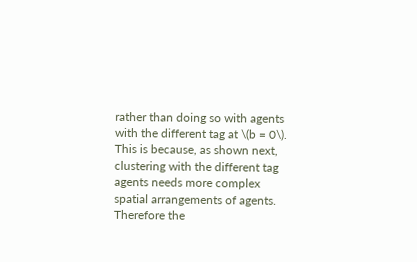rather than doing so with agents with the different tag at \(b = 0\). This is because, as shown next, clustering with the different tag agents needs more complex spatial arrangements of agents. Therefore the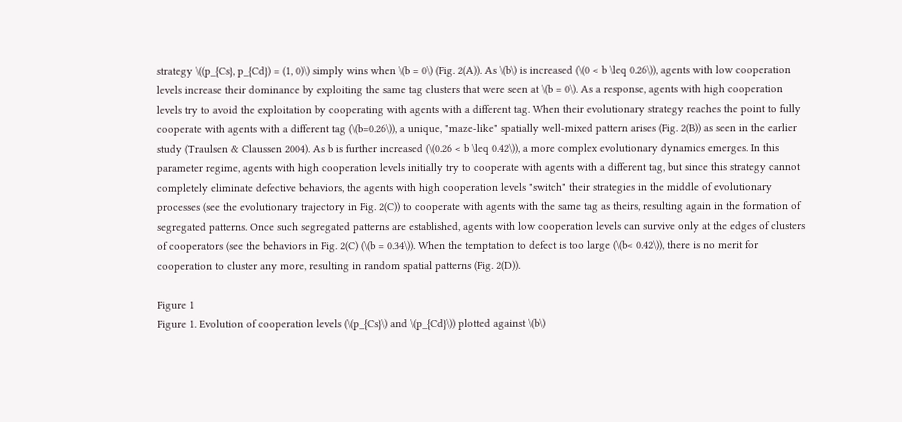strategy \((p_{Cs}, p_{Cd}) = (1, 0)\) simply wins when \(b = 0\) (Fig. 2(A)). As \(b\) is increased (\(0 < b \leq 0.26\)), agents with low cooperation levels increase their dominance by exploiting the same tag clusters that were seen at \(b = 0\). As a response, agents with high cooperation levels try to avoid the exploitation by cooperating with agents with a different tag. When their evolutionary strategy reaches the point to fully cooperate with agents with a different tag (\(b=0.26\)), a unique, "maze-like" spatially well-mixed pattern arises (Fig. 2(B)) as seen in the earlier study (Traulsen & Claussen 2004). As b is further increased (\(0.26 < b \leq 0.42\)), a more complex evolutionary dynamics emerges. In this parameter regime, agents with high cooperation levels initially try to cooperate with agents with a different tag, but since this strategy cannot completely eliminate defective behaviors, the agents with high cooperation levels "switch" their strategies in the middle of evolutionary processes (see the evolutionary trajectory in Fig. 2(C)) to cooperate with agents with the same tag as theirs, resulting again in the formation of segregated patterns. Once such segregated patterns are established, agents with low cooperation levels can survive only at the edges of clusters of cooperators (see the behaviors in Fig. 2(C) (\(b = 0.34\)). When the temptation to defect is too large (\(b< 0.42\)), there is no merit for cooperation to cluster any more, resulting in random spatial patterns (Fig. 2(D)).

Figure 1
Figure 1. Evolution of cooperation levels (\(p_{Cs}\) and \(p_{Cd}\)) plotted against \(b\)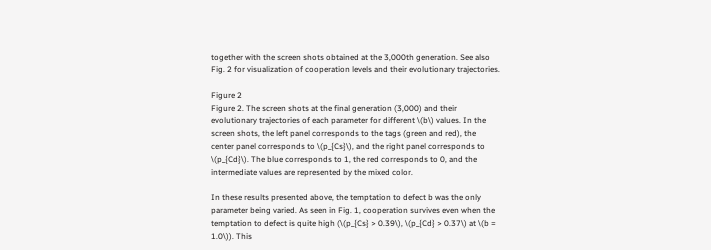together with the screen shots obtained at the 3,000th generation. See also Fig. 2 for visualization of cooperation levels and their evolutionary trajectories.

Figure 2
Figure 2. The screen shots at the final generation (3,000) and their evolutionary trajectories of each parameter for different \(b\) values. In the screen shots, the left panel corresponds to the tags (green and red), the center panel corresponds to \(p_{Cs}\), and the right panel corresponds to \(p_{Cd}\). The blue corresponds to 1, the red corresponds to 0, and the intermediate values are represented by the mixed color.

In these results presented above, the temptation to defect b was the only parameter being varied. As seen in Fig. 1, cooperation survives even when the temptation to defect is quite high (\(p_{Cs} > 0.39\), \(p_{Cd} > 0.37\) at \(b = 1.0\)). This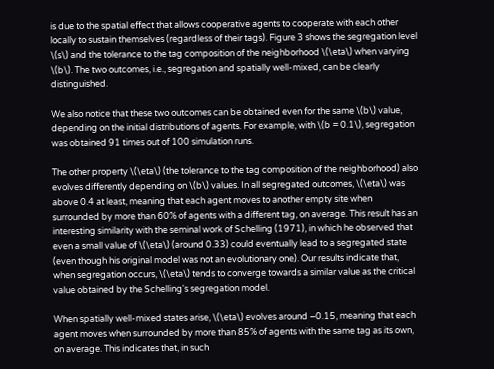is due to the spatial effect that allows cooperative agents to cooperate with each other locally to sustain themselves (regardless of their tags). Figure 3 shows the segregation level \(s\) and the tolerance to the tag composition of the neighborhood \(\eta\) when varying \(b\). The two outcomes, i.e., segregation and spatially well-mixed, can be clearly distinguished.

We also notice that these two outcomes can be obtained even for the same \(b\) value, depending on the initial distributions of agents. For example, with \(b = 0.1\), segregation was obtained 91 times out of 100 simulation runs.

The other property \(\eta\) (the tolerance to the tag composition of the neighborhood) also evolves differently depending on \(b\) values. In all segregated outcomes, \(\eta\) was above 0.4 at least, meaning that each agent moves to another empty site when surrounded by more than 60% of agents with a different tag, on average. This result has an interesting similarity with the seminal work of Schelling (1971), in which he observed that even a small value of \(\eta\) (around 0.33) could eventually lead to a segregated state (even though his original model was not an evolutionary one). Our results indicate that, when segregation occurs, \(\eta\) tends to converge towards a similar value as the critical value obtained by the Schelling's segregation model.

When spatially well-mixed states arise, \(\eta\) evolves around −0.15, meaning that each agent moves when surrounded by more than 85% of agents with the same tag as its own, on average. This indicates that, in such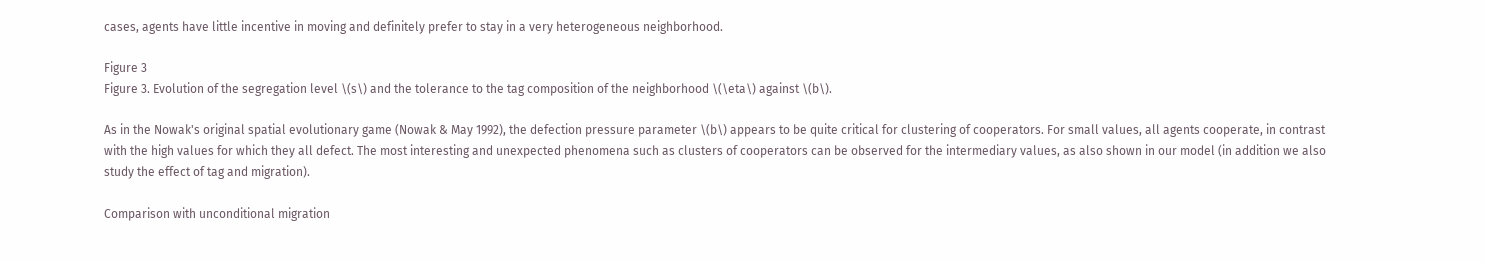cases, agents have little incentive in moving and definitely prefer to stay in a very heterogeneous neighborhood.

Figure 3
Figure 3. Evolution of the segregation level \(s\) and the tolerance to the tag composition of the neighborhood \(\eta\) against \(b\).

As in the Nowak's original spatial evolutionary game (Nowak & May 1992), the defection pressure parameter \(b\) appears to be quite critical for clustering of cooperators. For small values, all agents cooperate, in contrast with the high values for which they all defect. The most interesting and unexpected phenomena such as clusters of cooperators can be observed for the intermediary values, as also shown in our model (in addition we also study the effect of tag and migration).

Comparison with unconditional migration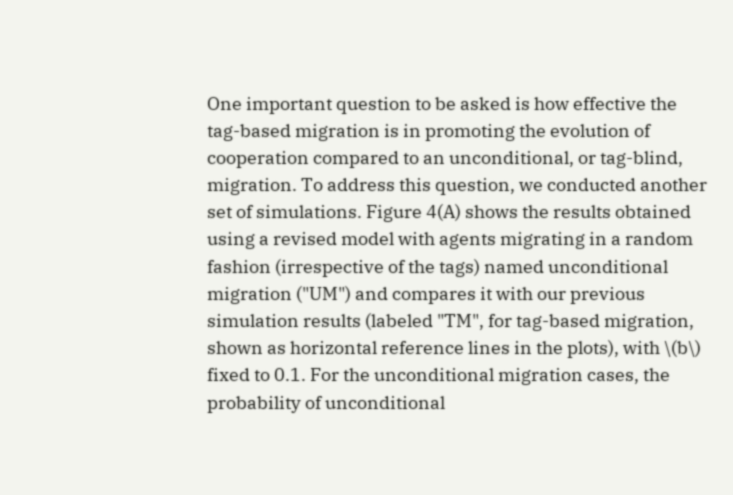One important question to be asked is how effective the tag-based migration is in promoting the evolution of cooperation compared to an unconditional, or tag-blind, migration. To address this question, we conducted another set of simulations. Figure 4(A) shows the results obtained using a revised model with agents migrating in a random fashion (irrespective of the tags) named unconditional migration ("UM") and compares it with our previous simulation results (labeled "TM", for tag-based migration, shown as horizontal reference lines in the plots), with \(b\) fixed to 0.1. For the unconditional migration cases, the probability of unconditional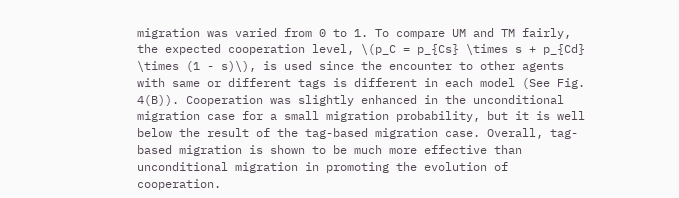migration was varied from 0 to 1. To compare UM and TM fairly, the expected cooperation level, \(p_C = p_{Cs} \times s + p_{Cd} \times (1 - s)\), is used since the encounter to other agents with same or different tags is different in each model (See Fig. 4(B)). Cooperation was slightly enhanced in the unconditional migration case for a small migration probability, but it is well below the result of the tag-based migration case. Overall, tag-based migration is shown to be much more effective than unconditional migration in promoting the evolution of cooperation.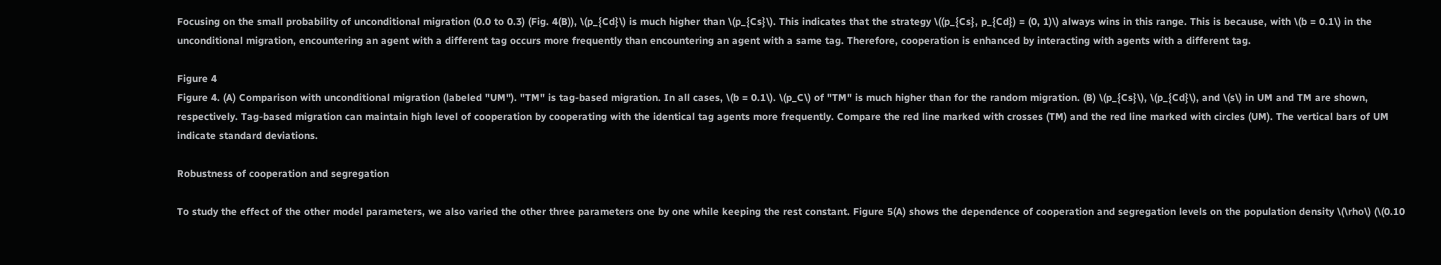Focusing on the small probability of unconditional migration (0.0 to 0.3) (Fig. 4(B)), \(p_{Cd}\) is much higher than \(p_{Cs}\). This indicates that the strategy \((p_{Cs}, p_{Cd}) = (0, 1)\) always wins in this range. This is because, with \(b = 0.1\) in the unconditional migration, encountering an agent with a different tag occurs more frequently than encountering an agent with a same tag. Therefore, cooperation is enhanced by interacting with agents with a different tag.

Figure 4
Figure 4. (A) Comparison with unconditional migration (labeled "UM"). "TM" is tag-based migration. In all cases, \(b = 0.1\). \(p_C\) of "TM" is much higher than for the random migration. (B) \(p_{Cs}\), \(p_{Cd}\), and \(s\) in UM and TM are shown, respectively. Tag-based migration can maintain high level of cooperation by cooperating with the identical tag agents more frequently. Compare the red line marked with crosses (TM) and the red line marked with circles (UM). The vertical bars of UM indicate standard deviations.

Robustness of cooperation and segregation

To study the effect of the other model parameters, we also varied the other three parameters one by one while keeping the rest constant. Figure 5(A) shows the dependence of cooperation and segregation levels on the population density \(\rho\) (\(0.10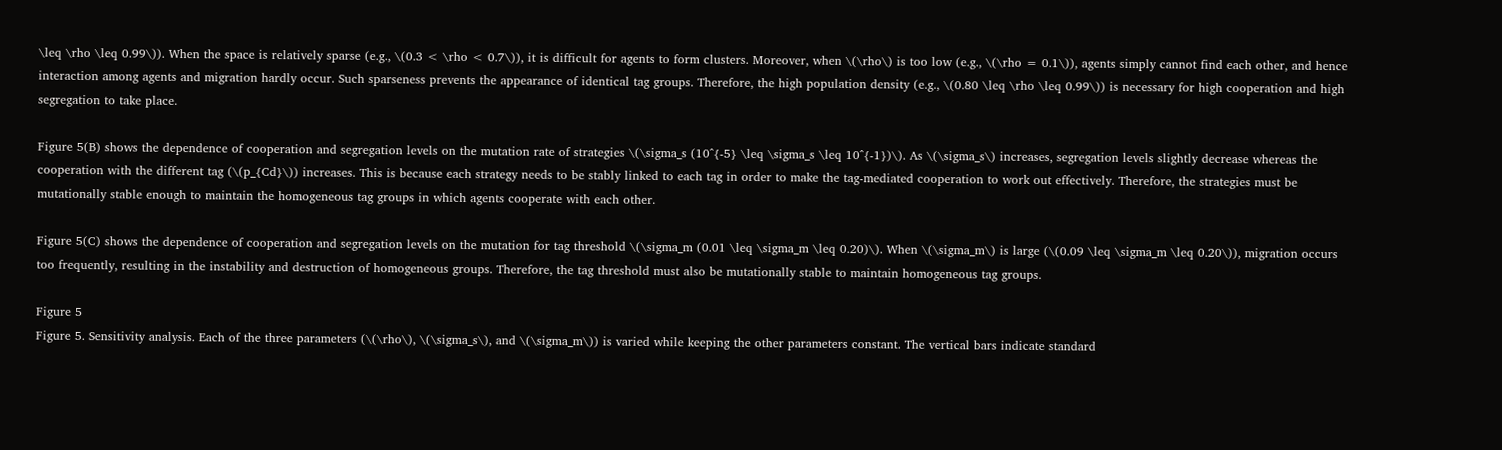\leq \rho \leq 0.99\)). When the space is relatively sparse (e.g., \(0.3 < \rho < 0.7\)), it is difficult for agents to form clusters. Moreover, when \(\rho\) is too low (e.g., \(\rho = 0.1\)), agents simply cannot find each other, and hence interaction among agents and migration hardly occur. Such sparseness prevents the appearance of identical tag groups. Therefore, the high population density (e.g., \(0.80 \leq \rho \leq 0.99\)) is necessary for high cooperation and high segregation to take place.

Figure 5(B) shows the dependence of cooperation and segregation levels on the mutation rate of strategies \(\sigma_s (10^{-5} \leq \sigma_s \leq 10^{-1})\). As \(\sigma_s\) increases, segregation levels slightly decrease whereas the cooperation with the different tag (\(p_{Cd}\)) increases. This is because each strategy needs to be stably linked to each tag in order to make the tag-mediated cooperation to work out effectively. Therefore, the strategies must be mutationally stable enough to maintain the homogeneous tag groups in which agents cooperate with each other.

Figure 5(C) shows the dependence of cooperation and segregation levels on the mutation for tag threshold \(\sigma_m (0.01 \leq \sigma_m \leq 0.20)\). When \(\sigma_m\) is large (\(0.09 \leq \sigma_m \leq 0.20\)), migration occurs too frequently, resulting in the instability and destruction of homogeneous groups. Therefore, the tag threshold must also be mutationally stable to maintain homogeneous tag groups.

Figure 5
Figure 5. Sensitivity analysis. Each of the three parameters (\(\rho\), \(\sigma_s\), and \(\sigma_m\)) is varied while keeping the other parameters constant. The vertical bars indicate standard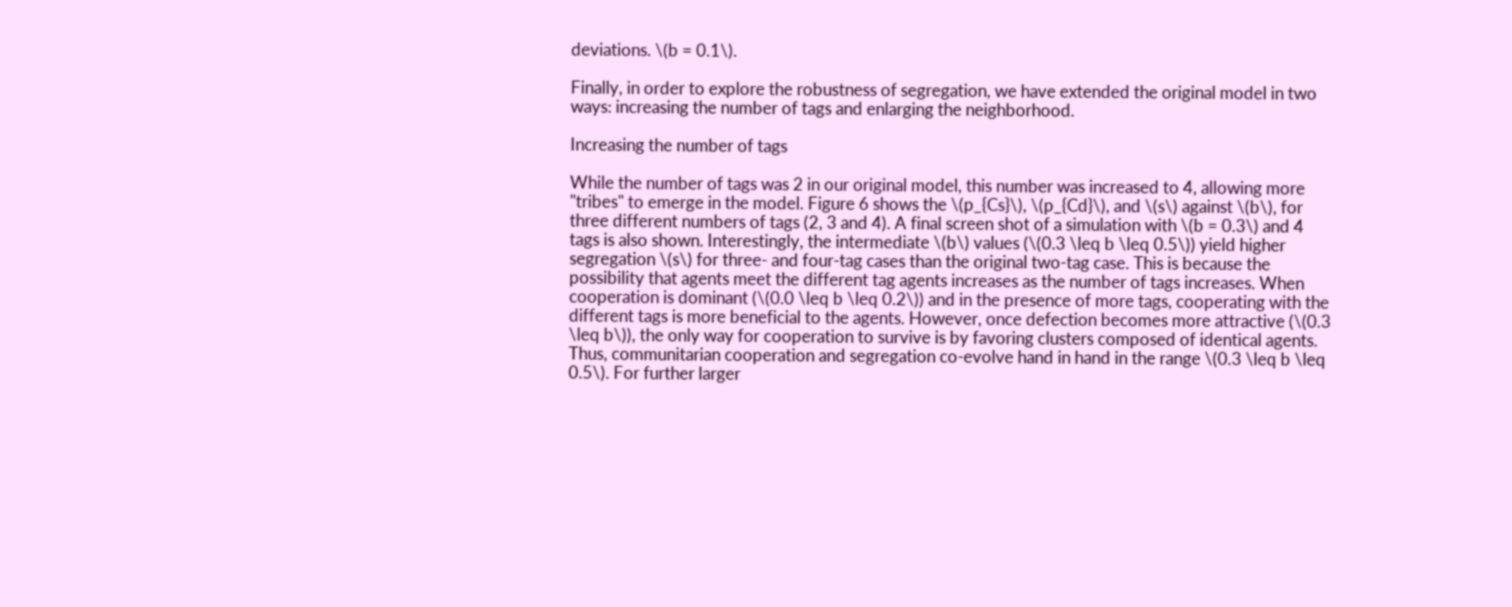deviations. \(b = 0.1\).

Finally, in order to explore the robustness of segregation, we have extended the original model in two ways: increasing the number of tags and enlarging the neighborhood.

Increasing the number of tags

While the number of tags was 2 in our original model, this number was increased to 4, allowing more "tribes" to emerge in the model. Figure 6 shows the \(p_{Cs}\), \(p_{Cd}\), and \(s\) against \(b\), for three different numbers of tags (2, 3 and 4). A final screen shot of a simulation with \(b = 0.3\) and 4 tags is also shown. Interestingly, the intermediate \(b\) values (\(0.3 \leq b \leq 0.5\)) yield higher segregation \(s\) for three- and four-tag cases than the original two-tag case. This is because the possibility that agents meet the different tag agents increases as the number of tags increases. When cooperation is dominant (\(0.0 \leq b \leq 0.2\)) and in the presence of more tags, cooperating with the different tags is more beneficial to the agents. However, once defection becomes more attractive (\(0.3 \leq b\)), the only way for cooperation to survive is by favoring clusters composed of identical agents. Thus, communitarian cooperation and segregation co-evolve hand in hand in the range \(0.3 \leq b \leq 0.5\). For further larger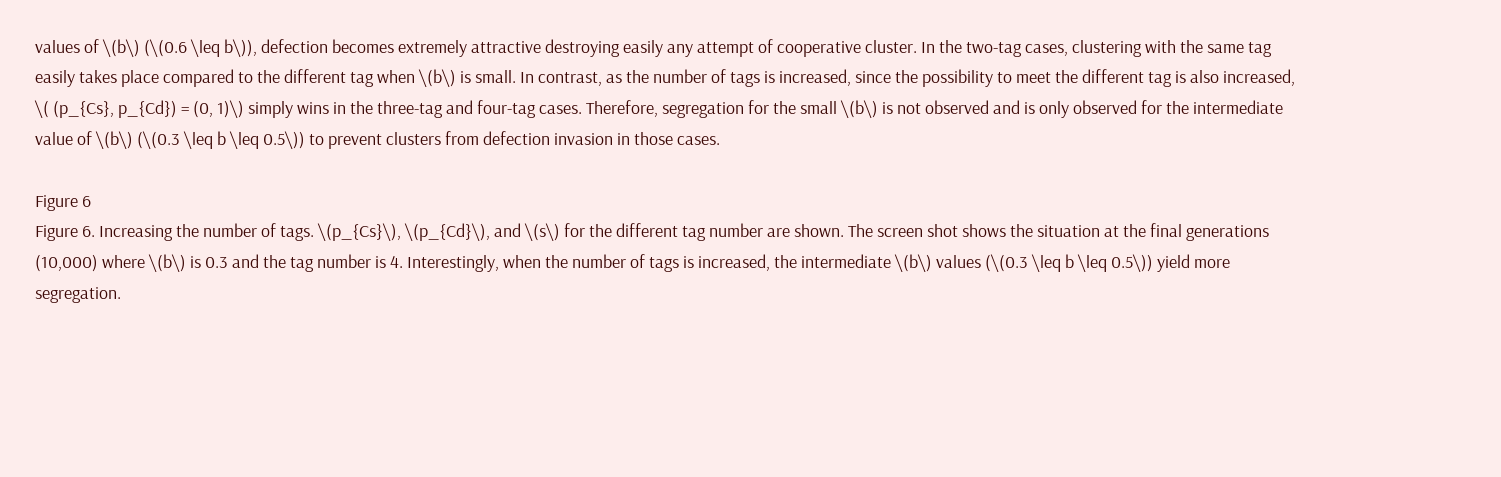values of \(b\) (\(0.6 \leq b\)), defection becomes extremely attractive destroying easily any attempt of cooperative cluster. In the two-tag cases, clustering with the same tag easily takes place compared to the different tag when \(b\) is small. In contrast, as the number of tags is increased, since the possibility to meet the different tag is also increased, \( (p_{Cs}, p_{Cd}) = (0, 1)\) simply wins in the three-tag and four-tag cases. Therefore, segregation for the small \(b\) is not observed and is only observed for the intermediate value of \(b\) (\(0.3 \leq b \leq 0.5\)) to prevent clusters from defection invasion in those cases.

Figure 6
Figure 6. Increasing the number of tags. \(p_{Cs}\), \(p_{Cd}\), and \(s\) for the different tag number are shown. The screen shot shows the situation at the final generations (10,000) where \(b\) is 0.3 and the tag number is 4. Interestingly, when the number of tags is increased, the intermediate \(b\) values (\(0.3 \leq b \leq 0.5\)) yield more segregation.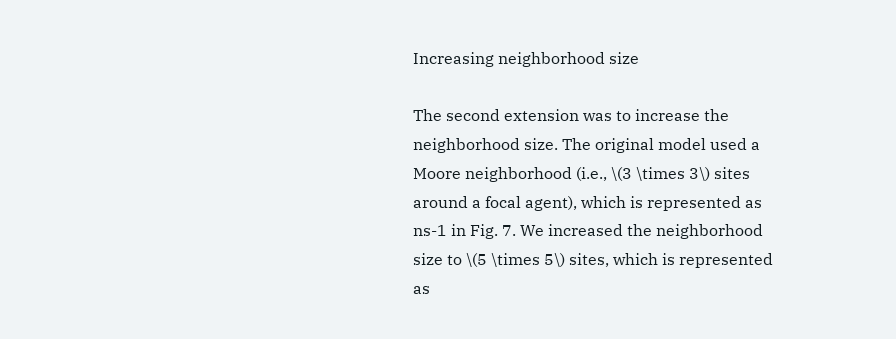Increasing neighborhood size

The second extension was to increase the neighborhood size. The original model used a Moore neighborhood (i.e., \(3 \times 3\) sites around a focal agent), which is represented as ns-1 in Fig. 7. We increased the neighborhood size to \(5 \times 5\) sites, which is represented as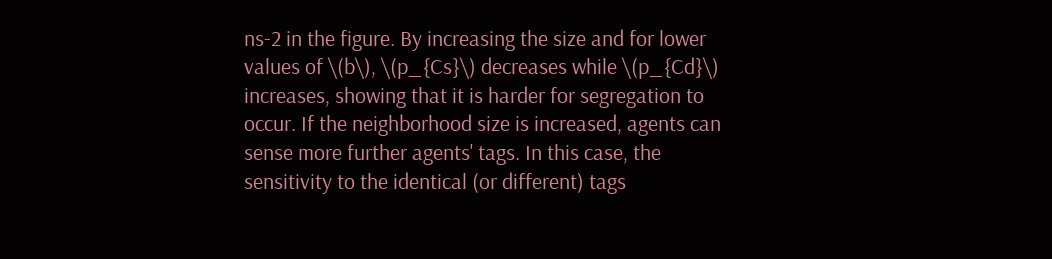ns-2 in the figure. By increasing the size and for lower values of \(b\), \(p_{Cs}\) decreases while \(p_{Cd}\) increases, showing that it is harder for segregation to occur. If the neighborhood size is increased, agents can sense more further agents' tags. In this case, the sensitivity to the identical (or different) tags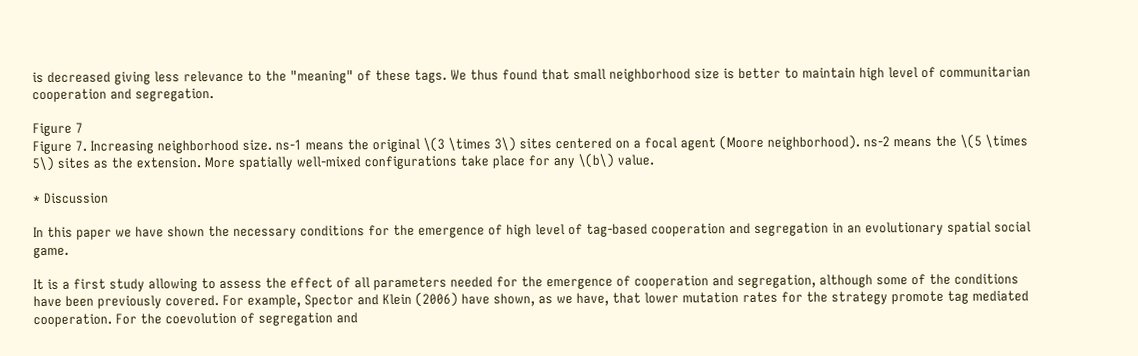is decreased giving less relevance to the "meaning" of these tags. We thus found that small neighborhood size is better to maintain high level of communitarian cooperation and segregation.

Figure 7
Figure 7. Increasing neighborhood size. ns-1 means the original \(3 \times 3\) sites centered on a focal agent (Moore neighborhood). ns-2 means the \(5 \times 5\) sites as the extension. More spatially well-mixed configurations take place for any \(b\) value.

* Discussion

In this paper we have shown the necessary conditions for the emergence of high level of tag-based cooperation and segregation in an evolutionary spatial social game.

It is a first study allowing to assess the effect of all parameters needed for the emergence of cooperation and segregation, although some of the conditions have been previously covered. For example, Spector and Klein (2006) have shown, as we have, that lower mutation rates for the strategy promote tag mediated cooperation. For the coevolution of segregation and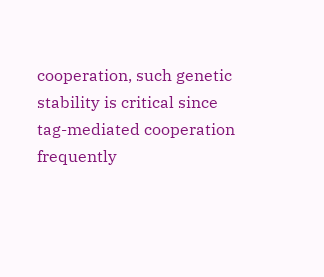cooperation, such genetic stability is critical since tag-mediated cooperation frequently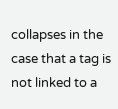collapses in the case that a tag is not linked to a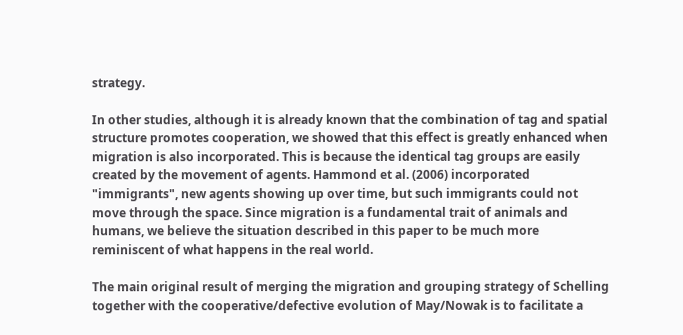strategy.

In other studies, although it is already known that the combination of tag and spatial structure promotes cooperation, we showed that this effect is greatly enhanced when migration is also incorporated. This is because the identical tag groups are easily created by the movement of agents. Hammond et al. (2006) incorporated "immigrants", new agents showing up over time, but such immigrants could not move through the space. Since migration is a fundamental trait of animals and humans, we believe the situation described in this paper to be much more reminiscent of what happens in the real world.

The main original result of merging the migration and grouping strategy of Schelling together with the cooperative/defective evolution of May/Nowak is to facilitate a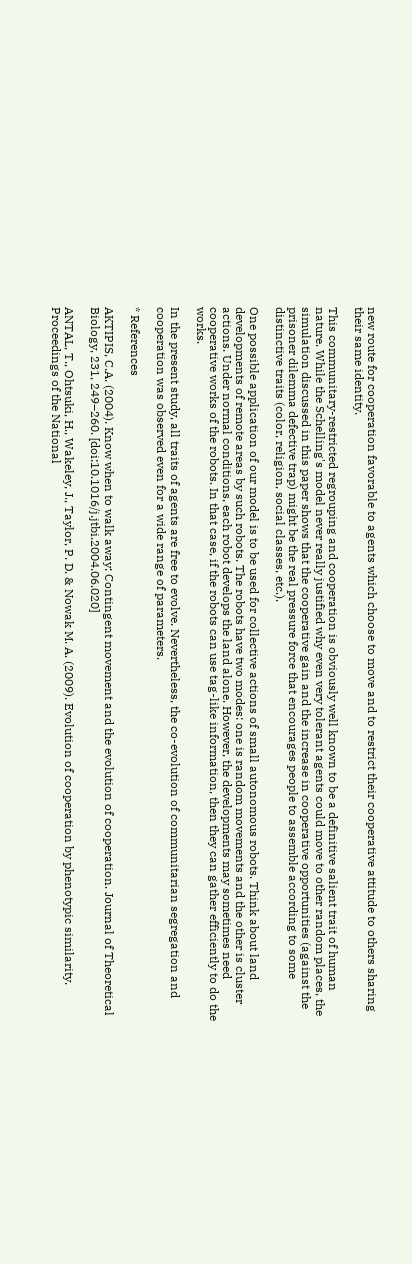new route for cooperation favorable to agents which choose to move and to restrict their cooperative attitude to others sharing their same identity.

This communitary-restricted regrouping and cooperation is obviously well known to be a definitive salient trait of human nature. While the Schelling's model never really justified why even very tolerant agents could move to other random places, the simulation discussed in this paper shows that the cooperative gain and the increase in cooperative opportunities (against the prisoner dilemma defective trap) might be the real pressure force that encourages people to assemble according to some distinctive traits (color, religion, social classes, etc.).

One possible application of our model is to be used for collective actions of small autonomous robots. Think about land developments of remote areas by such robots. The robots have two modes: one is random movements and the other is cluster actions. Under normal conditions, each robot develops the land alone. However, the developments may sometimes need cooperative works of the robots. In that case, if the robots can use tag-like information, then they can gather efficiently to do the works.

In the present study, all traits of agents are free to evolve. Nevertheless, the co-evolution of communitarian segregation and cooperation was observed even for a wide range of parameters.

* References

AKTIPIS, C.A. (2004). Know when to walk away: Contingent movement and the evolution of cooperation. Journal of Theoretical Biology, 231, 249–260. [doi:10.1016/j.jtbi.2004.06.020]

ANTAL, T., Ohtsuki, H., Wakeley, J., Taylor, P. D. & Nowak M. A. (2009). Evolution of cooperation by phenotypic similarity. Proceedings of the National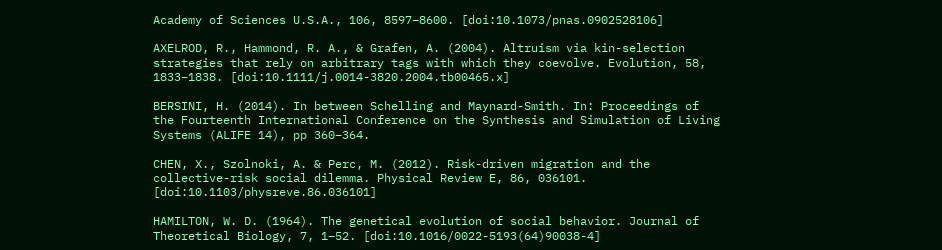Academy of Sciences U.S.A., 106, 8597–8600. [doi:10.1073/pnas.0902528106]

AXELROD, R., Hammond, R. A., & Grafen, A. (2004). Altruism via kin-selection strategies that rely on arbitrary tags with which they coevolve. Evolution, 58, 1833–1838. [doi:10.1111/j.0014-3820.2004.tb00465.x]

BERSINI, H. (2014). In between Schelling and Maynard-Smith. In: Proceedings of the Fourteenth International Conference on the Synthesis and Simulation of Living Systems (ALIFE 14), pp 360–364.

CHEN, X., Szolnoki, A. & Perc, M. (2012). Risk-driven migration and the collective-risk social dilemma. Physical Review E, 86, 036101. [doi:10.1103/physreve.86.036101]

HAMILTON, W. D. (1964). The genetical evolution of social behavior. Journal of Theoretical Biology, 7, 1–52. [doi:10.1016/0022-5193(64)90038-4]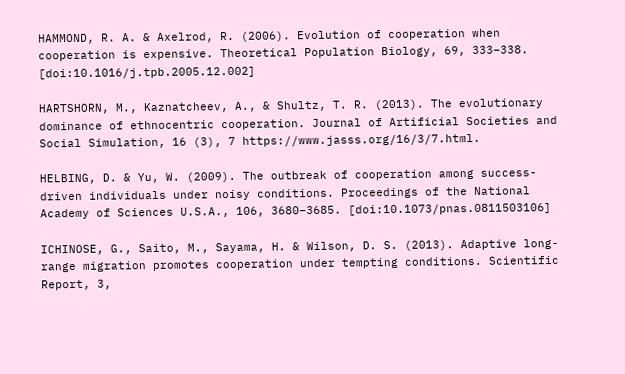HAMMOND, R. A. & Axelrod, R. (2006). Evolution of cooperation when cooperation is expensive. Theoretical Population Biology, 69, 333–338. [doi:10.1016/j.tpb.2005.12.002]

HARTSHORN, M., Kaznatcheev, A., & Shultz, T. R. (2013). The evolutionary dominance of ethnocentric cooperation. Journal of Artificial Societies and Social Simulation, 16 (3), 7 https://www.jasss.org/16/3/7.html.

HELBING, D. & Yu, W. (2009). The outbreak of cooperation among success-driven individuals under noisy conditions. Proceedings of the National Academy of Sciences U.S.A., 106, 3680–3685. [doi:10.1073/pnas.0811503106]

ICHINOSE, G., Saito, M., Sayama, H. & Wilson, D. S. (2013). Adaptive long-range migration promotes cooperation under tempting conditions. Scientific Report, 3,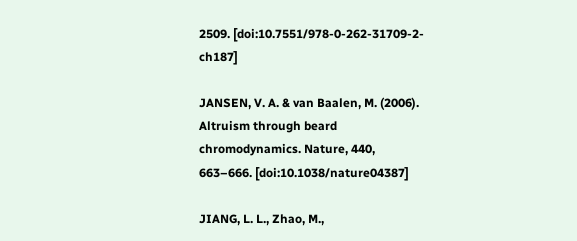2509. [doi:10.7551/978-0-262-31709-2-ch187]

JANSEN, V. A. & van Baalen, M. (2006). Altruism through beard chromodynamics. Nature, 440, 663–666. [doi:10.1038/nature04387]

JIANG, L. L., Zhao, M.,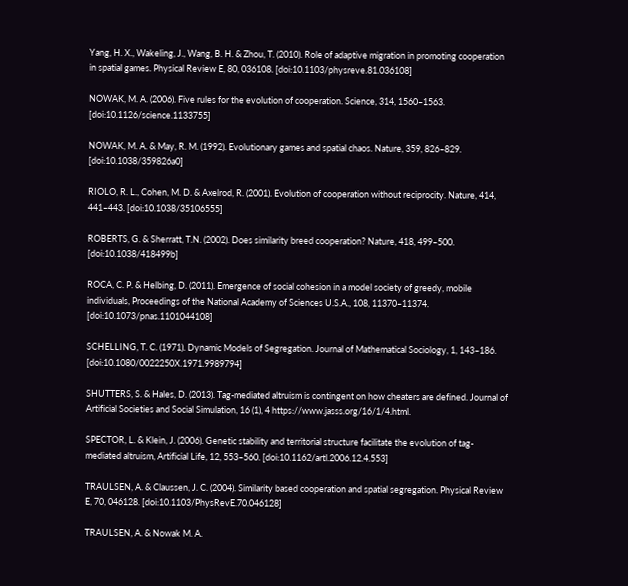Yang, H. X., Wakeling, J., Wang, B. H. & Zhou, T. (2010). Role of adaptive migration in promoting cooperation in spatial games. Physical Review E, 80, 036108. [doi:10.1103/physreve.81.036108]

NOWAK, M. A. (2006). Five rules for the evolution of cooperation. Science, 314, 1560–1563. [doi:10.1126/science.1133755]

NOWAK, M. A. & May, R. M. (1992). Evolutionary games and spatial chaos. Nature, 359, 826–829. [doi:10.1038/359826a0]

RIOLO, R. L., Cohen, M. D. & Axelrod, R. (2001). Evolution of cooperation without reciprocity. Nature, 414, 441–443. [doi:10.1038/35106555]

ROBERTS, G. & Sherratt, T.N. (2002). Does similarity breed cooperation? Nature, 418, 499–500. [doi:10.1038/418499b]

ROCA, C. P. & Helbing, D. (2011). Emergence of social cohesion in a model society of greedy, mobile individuals, Proceedings of the National Academy of Sciences U.S.A., 108, 11370–11374. [doi:10.1073/pnas.1101044108]

SCHELLING, T. C. (1971). Dynamic Models of Segregation. Journal of Mathematical Sociology, 1, 143–186. [doi:10.1080/0022250X.1971.9989794]

SHUTTERS, S. & Hales, D. (2013). Tag-mediated altruism is contingent on how cheaters are defined. Journal of Artificial Societies and Social Simulation, 16 (1), 4 https://www.jasss.org/16/1/4.html.

SPECTOR, L. & Klein, J. (2006). Genetic stability and territorial structure facilitate the evolution of tag-mediated altruism, Artificial Life, 12, 553–560. [doi:10.1162/artl.2006.12.4.553]

TRAULSEN, A. & Claussen, J. C. (2004). Similarity based cooperation and spatial segregation. Physical Review E, 70, 046128. [doi:10.1103/PhysRevE.70.046128]

TRAULSEN, A. & Nowak M. A.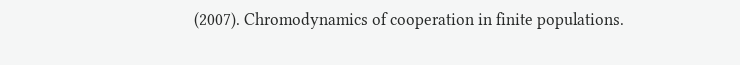(2007). Chromodynamics of cooperation in finite populations.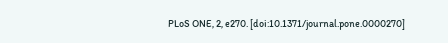PLoS ONE, 2, e270. [doi:10.1371/journal.pone.0000270]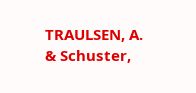TRAULSEN, A. & Schuster,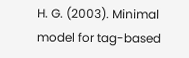H. G. (2003). Minimal model for tag-based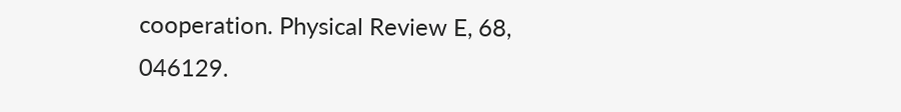cooperation. Physical Review E, 68, 046129.